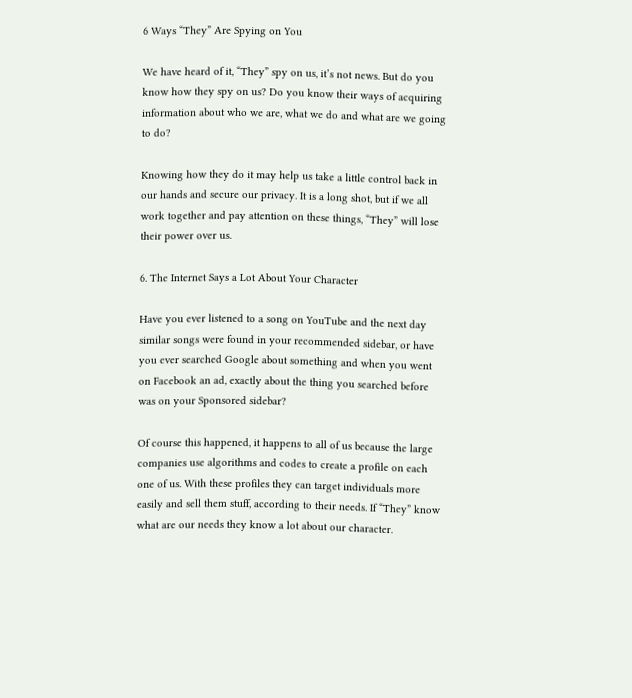6 Ways “They” Are Spying on You

We have heard of it, “They” spy on us, it’s not news. But do you know how they spy on us? Do you know their ways of acquiring information about who we are, what we do and what are we going to do?

Knowing how they do it may help us take a little control back in our hands and secure our privacy. It is a long shot, but if we all work together and pay attention on these things, “They” will lose their power over us.

6. The Internet Says a Lot About Your Character

Have you ever listened to a song on YouTube and the next day similar songs were found in your recommended sidebar, or have you ever searched Google about something and when you went on Facebook an ad, exactly about the thing you searched before was on your Sponsored sidebar?

Of course this happened, it happens to all of us because the large companies use algorithms and codes to create a profile on each one of us. With these profiles they can target individuals more easily and sell them stuff, according to their needs. If “They” know what are our needs they know a lot about our character.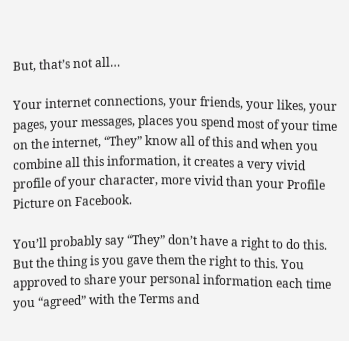But, that’s not all…

Your internet connections, your friends, your likes, your pages, your messages, places you spend most of your time on the internet, “They” know all of this and when you combine all this information, it creates a very vivid profile of your character, more vivid than your Profile Picture on Facebook.

You’ll probably say “They” don’t have a right to do this. But the thing is you gave them the right to this. You approved to share your personal information each time you “agreed” with the Terms and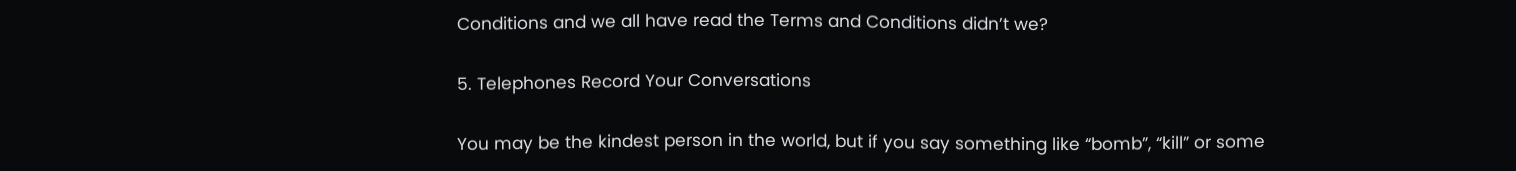Conditions and we all have read the Terms and Conditions didn’t we?

5. Telephones Record Your Conversations

You may be the kindest person in the world, but if you say something like “bomb”, “kill” or some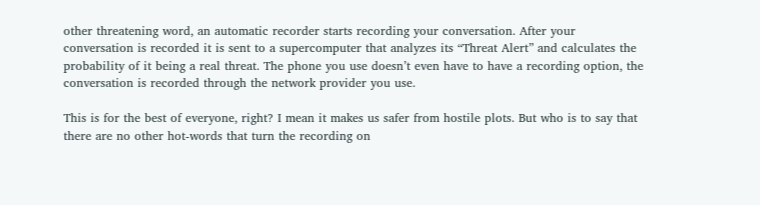other threatening word, an automatic recorder starts recording your conversation. After your conversation is recorded it is sent to a supercomputer that analyzes its “Threat Alert” and calculates the probability of it being a real threat. The phone you use doesn’t even have to have a recording option, the conversation is recorded through the network provider you use.

This is for the best of everyone, right? I mean it makes us safer from hostile plots. But who is to say that there are no other hot-words that turn the recording on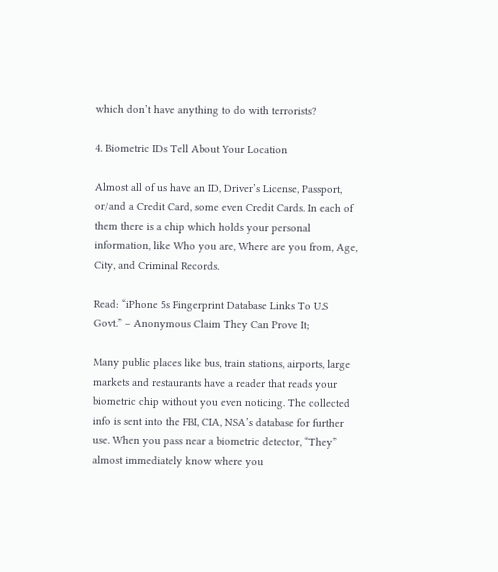which don’t have anything to do with terrorists?

4. Biometric IDs Tell About Your Location

Almost all of us have an ID, Driver’s License, Passport, or/and a Credit Card, some even Credit Cards. In each of them there is a chip which holds your personal information, like Who you are, Where are you from, Age, City, and Criminal Records.

Read: “iPhone 5s Fingerprint Database Links To U.S Govt.” – Anonymous Claim They Can Prove It;

Many public places like bus, train stations, airports, large markets and restaurants have a reader that reads your biometric chip without you even noticing. The collected info is sent into the FBI, CIA, NSA’s database for further use. When you pass near a biometric detector, “They” almost immediately know where you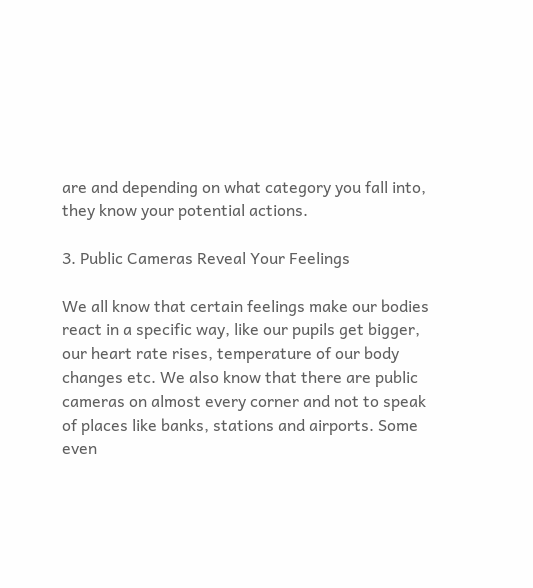are and depending on what category you fall into, they know your potential actions.

3. Public Cameras Reveal Your Feelings

We all know that certain feelings make our bodies react in a specific way, like our pupils get bigger, our heart rate rises, temperature of our body changes etc. We also know that there are public cameras on almost every corner and not to speak of places like banks, stations and airports. Some even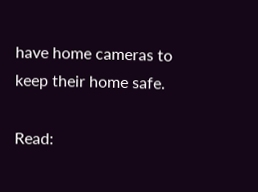have home cameras to keep their home safe.

Read: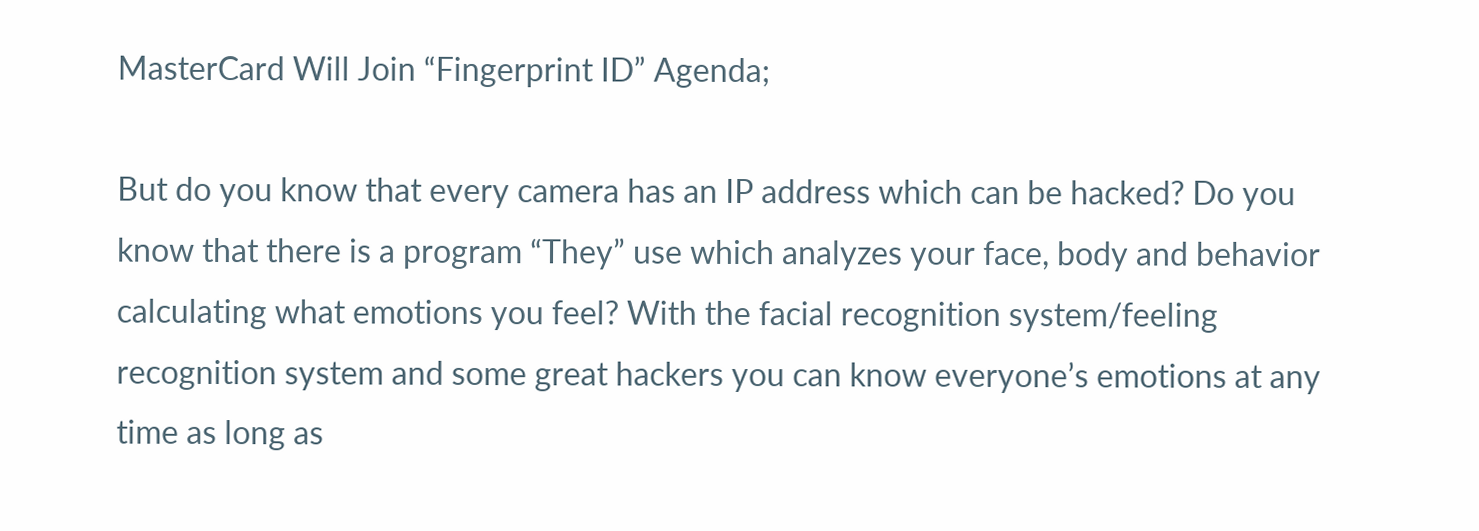MasterCard Will Join “Fingerprint ID” Agenda;

But do you know that every camera has an IP address which can be hacked? Do you know that there is a program “They” use which analyzes your face, body and behavior calculating what emotions you feel? With the facial recognition system/feeling recognition system and some great hackers you can know everyone’s emotions at any time as long as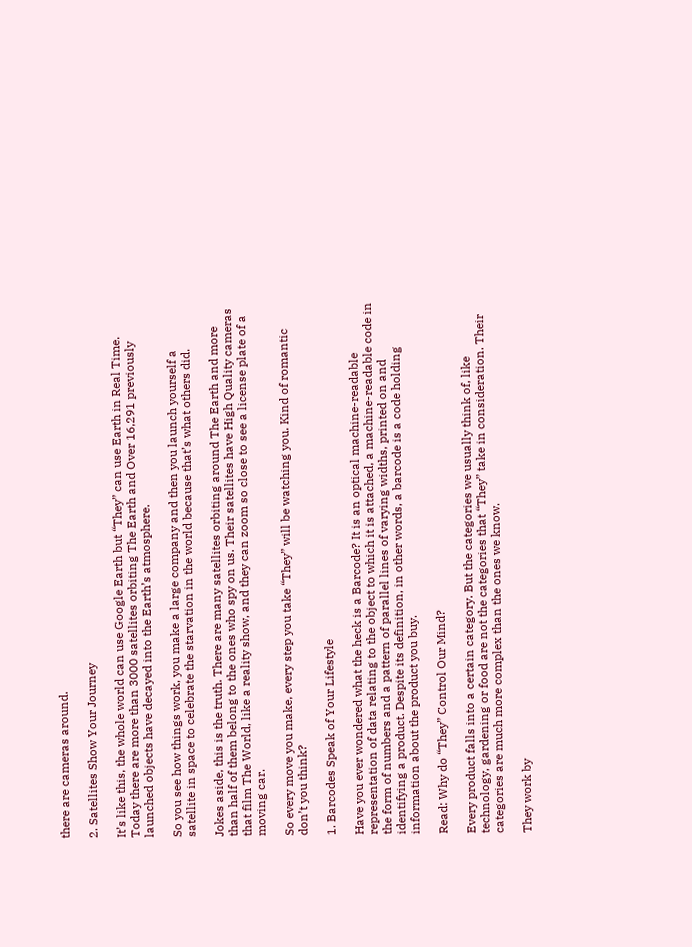there are cameras around.

2. Satellites Show Your Journey

It’s like this, the whole world can use Google Earth but “They” can use Earth in Real Time. Today there are more than 3000 satellites orbiting The Earth and Over 16,291 previously launched objects have decayed into the Earth’s atmosphere.

So you see how things work, you make a large company and then you launch yourself a satellite in space to celebrate the starvation in the world because that’s what others did.

Jokes aside, this is the truth. There are many satellites orbiting around The Earth and more than half of them belong to the ones who spy on us. Their satellites have High Quality cameras that film The World, like a reality show, and they can zoom so close to see a license plate of a moving car.

So every move you make, every step you take “They” will be watching you. Kind of romantic don’t you think?

1. Barcodes Speak of Your Lifestyle

Have you ever wondered what the heck is a Barcode? It is an optical machine-readable representation of data relating to the object to which it is attached, a machine-readable code in the form of numbers and a pattern of parallel lines of varying widths, printed on and identifying a product. Despite its definition, in other words, a barcode is a code holding information about the product you buy.

Read: Why do “They” Control Our Mind?

Every product falls into a certain category. But the categories we usually think of, like technology, gardening or food are not the categories that “They” take in consideration. Their categories are much more complex than the ones we know.

They work by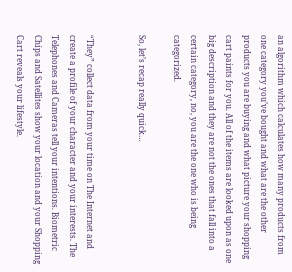an algorithm which calculates how many products from one category you’ve bought and what are the other products you are buying and what picture your shopping cart paints for you. All of the items are looked upon as one big description and they are not the ones that fall into a certain category, no, you are the one who is being categorized.

So, let’s recap really quick…


“They” collect data from your time on The Internet and create a profile of your character and your interests. The Telephones and Cameras tell your intentions. Biometric Chips and Satellites show your location and your Shopping Cart reveals your lifestyle.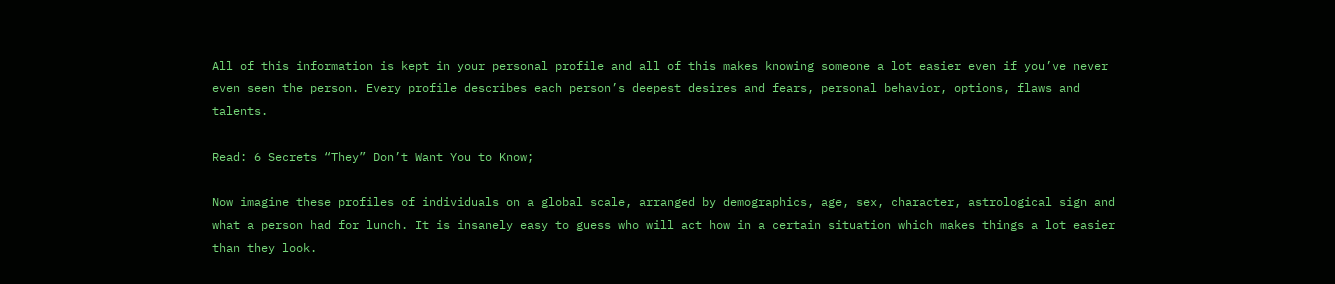All of this information is kept in your personal profile and all of this makes knowing someone a lot easier even if you’ve never even seen the person. Every profile describes each person’s deepest desires and fears, personal behavior, options, flaws and talents.

Read: 6 Secrets “They” Don’t Want You to Know;

Now imagine these profiles of individuals on a global scale, arranged by demographics, age, sex, character, astrological sign and what a person had for lunch. It is insanely easy to guess who will act how in a certain situation which makes things a lot easier than they look.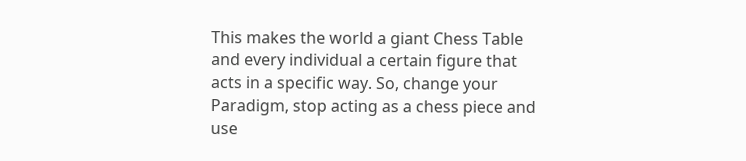This makes the world a giant Chess Table and every individual a certain figure that acts in a specific way. So, change your Paradigm, stop acting as a chess piece and use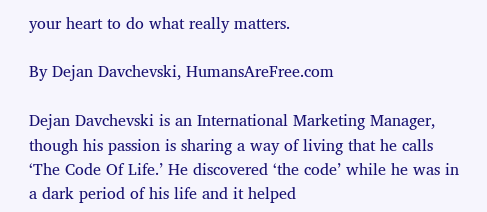your heart to do what really matters.

By Dejan Davchevski, HumansAreFree.com

Dejan Davchevski is an International Marketing Manager, though his passion is sharing a way of living that he calls ‘The Code Of Life.’ He discovered ‘the code’ while he was in a dark period of his life and it helped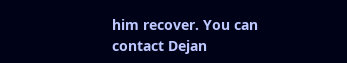him recover. You can contact Dejan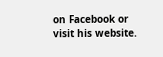on Facebook or visit his website.